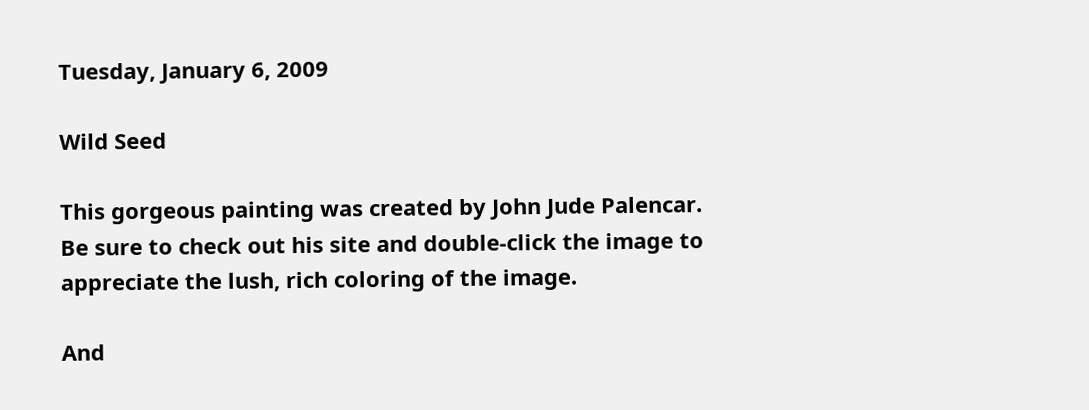Tuesday, January 6, 2009

Wild Seed

This gorgeous painting was created by John Jude Palencar. Be sure to check out his site and double-click the image to appreciate the lush, rich coloring of the image.

And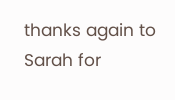thanks again to Sarah for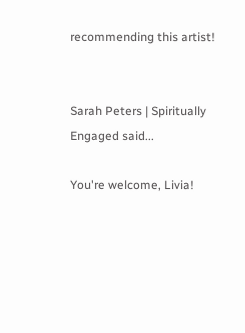recommending this artist!


Sarah Peters | Spiritually Engaged said...

You're welcome, Livia!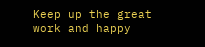Keep up the great work and happy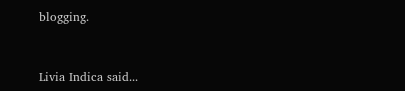blogging.


Livia Indica said...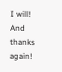I will! And thanks again!